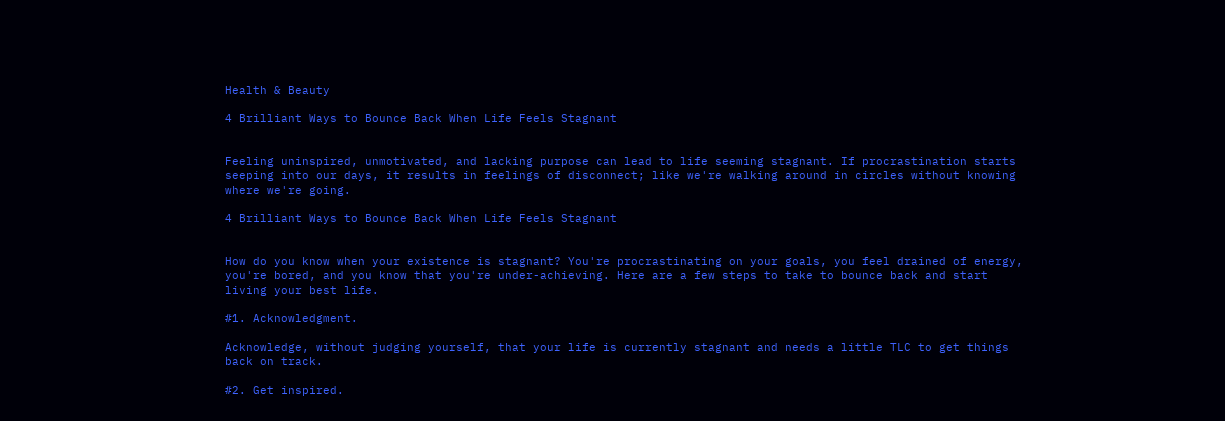Health & Beauty

4 Brilliant Ways to Bounce Back When Life Feels Stagnant


Feeling uninspired, unmotivated, and lacking purpose can lead to life seeming stagnant. If procrastination starts seeping into our days, it results in feelings of disconnect; like we're walking around in circles without knowing where we're going.

4 Brilliant Ways to Bounce Back When Life Feels Stagnant


How do you know when your existence is stagnant? You're procrastinating on your goals, you feel drained of energy, you're bored, and you know that you're under-achieving. Here are a few steps to take to bounce back and start living your best life.

#1. Acknowledgment.

Acknowledge, without judging yourself, that your life is currently stagnant and needs a little TLC to get things back on track.

#2. Get inspired.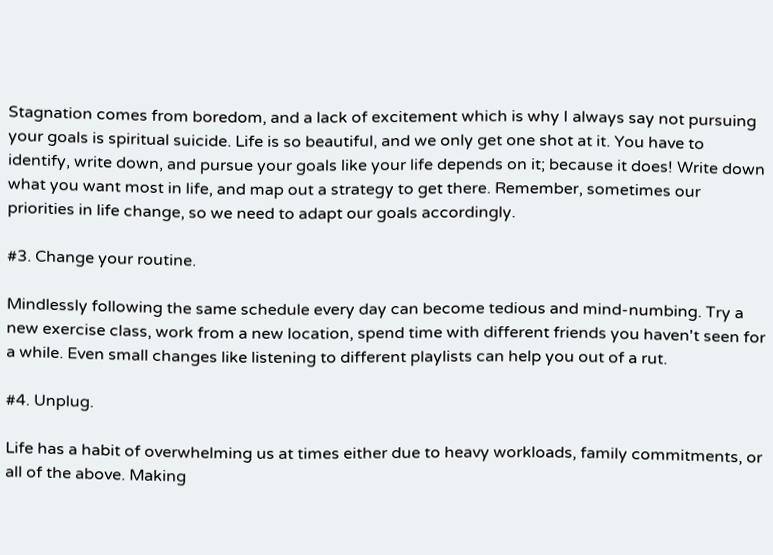Stagnation comes from boredom, and a lack of excitement which is why I always say not pursuing your goals is spiritual suicide. Life is so beautiful, and we only get one shot at it. You have to identify, write down, and pursue your goals like your life depends on it; because it does! Write down what you want most in life, and map out a strategy to get there. Remember, sometimes our priorities in life change, so we need to adapt our goals accordingly.

#3. Change your routine.

Mindlessly following the same schedule every day can become tedious and mind-numbing. Try a new exercise class, work from a new location, spend time with different friends you haven't seen for a while. Even small changes like listening to different playlists can help you out of a rut.

#4. Unplug.

Life has a habit of overwhelming us at times either due to heavy workloads, family commitments, or all of the above. Making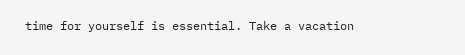time for yourself is essential. Take a vacation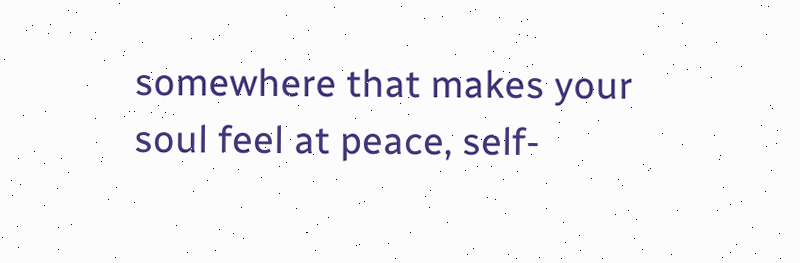somewhere that makes your soul feel at peace, self-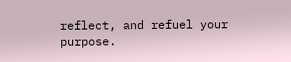reflect, and refuel your purpose.